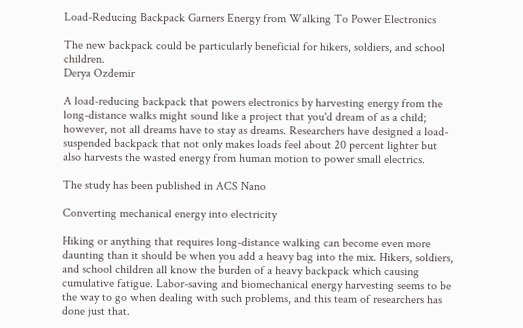Load-Reducing Backpack Garners Energy from Walking To Power Electronics

The new backpack could be particularly beneficial for hikers, soldiers, and school children.
Derya Ozdemir

A load-reducing backpack that powers electronics by harvesting energy from the long-distance walks might sound like a project that you'd dream of as a child; however, not all dreams have to stay as dreams. Researchers have designed a load-suspended backpack that not only makes loads feel about 20 percent lighter but also harvests the wasted energy from human motion to power small electrics.

The study has been published in ACS Nano

Converting mechanical energy into electricity

Hiking or anything that requires long-distance walking can become even more daunting than it should be when you add a heavy bag into the mix. Hikers, soldiers, and school children all know the burden of a heavy backpack which causing cumulative fatigue. Labor-saving and biomechanical energy harvesting seems to be the way to go when dealing with such problems, and this team of researchers has done just that.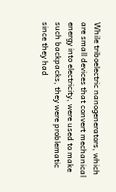While triboelectric nanogenerators, which are small devices that convert mechanical energy into electricity, were used to make such backpacks, they were problematic since they had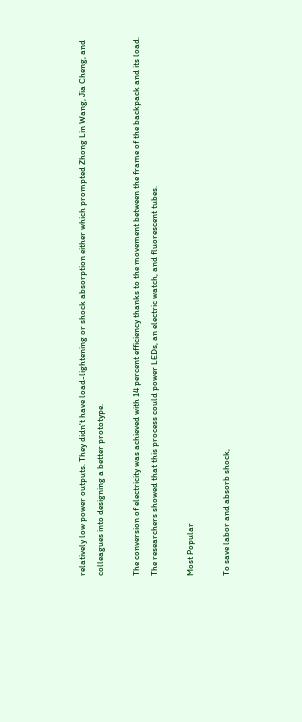relatively low power outputs. They didn't have load-lightening or shock absorption either which prompted Zhong Lin Wang, Jia Cheng, and colleagues into designing a better prototype.

The conversion of electricity was achieved with 14 percent efficiency thanks to the movement between the frame of the backpack and its load. The researchers showed that this process could power LEDs, an electric watch, and fluorescent tubes.

Most Popular

To save labor and absorb shock,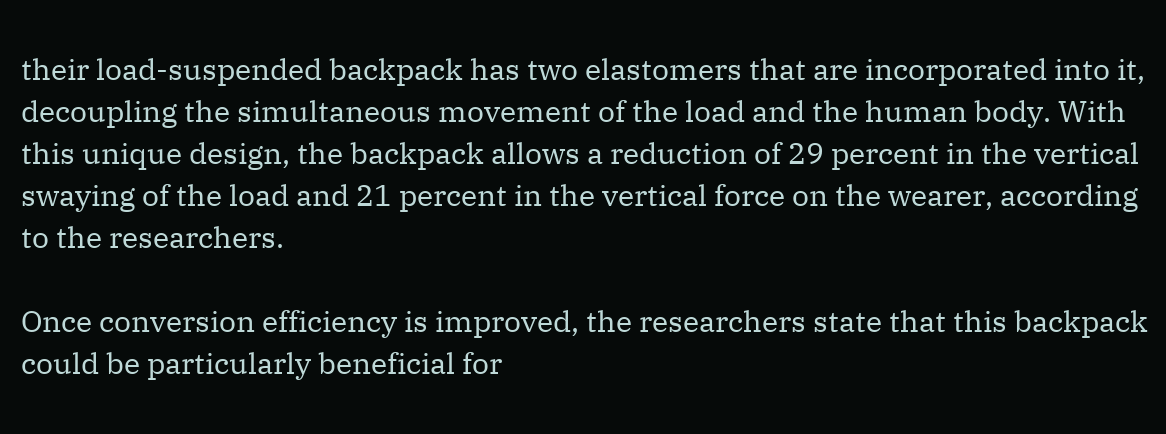their load-suspended backpack has two elastomers that are incorporated into it, decoupling the simultaneous movement of the load and the human body. With this unique design, the backpack allows a reduction of 29 percent in the vertical swaying of the load and 21 percent in the vertical force on the wearer, according to the researchers.

Once conversion efficiency is improved, the researchers state that this backpack could be particularly beneficial for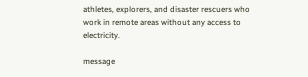athletes, explorers, and disaster rescuers who work in remote areas without any access to electricity.

message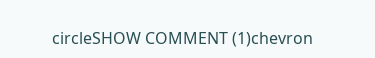circleSHOW COMMENT (1)chevron